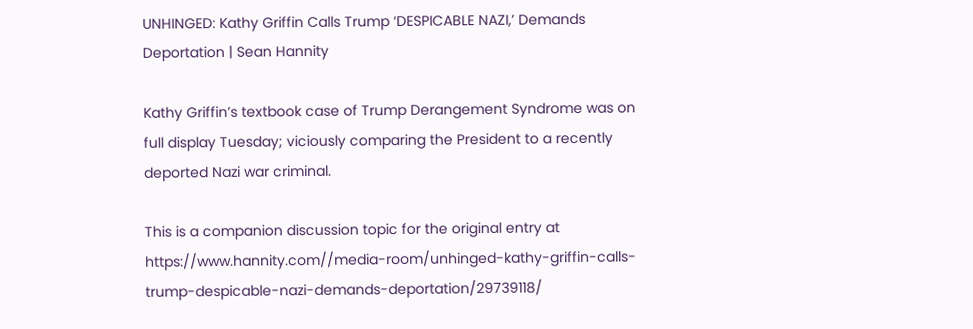UNHINGED: Kathy Griffin Calls Trump ‘DESPICABLE NAZI,’ Demands Deportation | Sean Hannity

Kathy Griffin’s textbook case of Trump Derangement Syndrome was on full display Tuesday; viciously comparing the President to a recently deported Nazi war criminal.

This is a companion discussion topic for the original entry at https://www.hannity.com//media-room/unhinged-kathy-griffin-calls-trump-despicable-nazi-demands-deportation/29739118/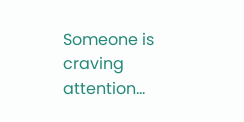Someone is craving attention…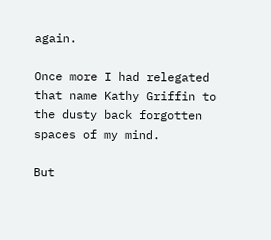again.

Once more I had relegated that name Kathy Griffin to the dusty back forgotten spaces of my mind.

But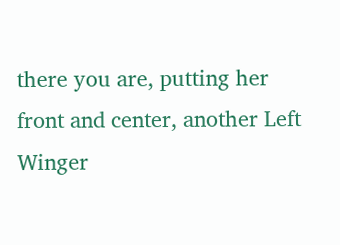there you are, putting her front and center, another Left Winger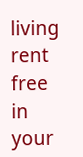living rent free in your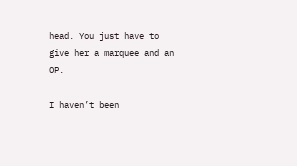head. You just have to give her a marquee and an OP.

I haven’t been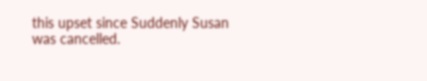this upset since Suddenly Susan was cancelled.